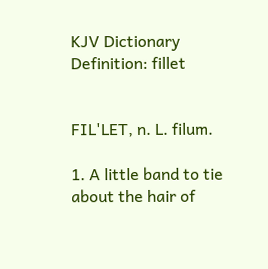KJV Dictionary Definition: fillet


FIL'LET, n. L. filum.

1. A little band to tie about the hair of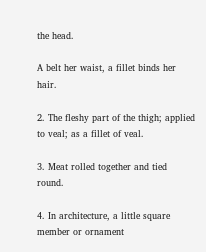the head.

A belt her waist, a fillet binds her hair.

2. The fleshy part of the thigh; applied to veal; as a fillet of veal.

3. Meat rolled together and tied round.

4. In architecture, a little square member or ornament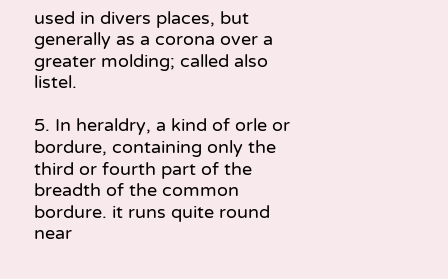used in divers places, but generally as a corona over a greater molding; called also listel.

5. In heraldry, a kind of orle or bordure, containing only the third or fourth part of the breadth of the common bordure. it runs quite round near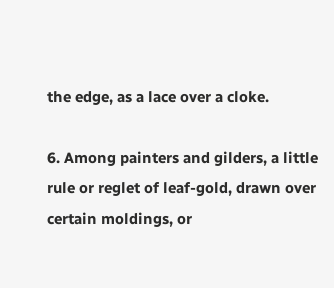the edge, as a lace over a cloke.

6. Among painters and gilders, a little rule or reglet of leaf-gold, drawn over certain moldings, or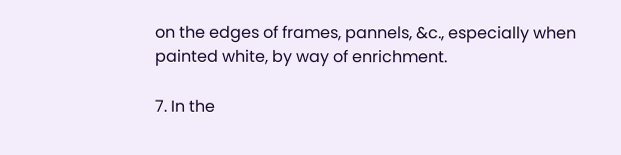on the edges of frames, pannels, &c., especially when painted white, by way of enrichment.

7. In the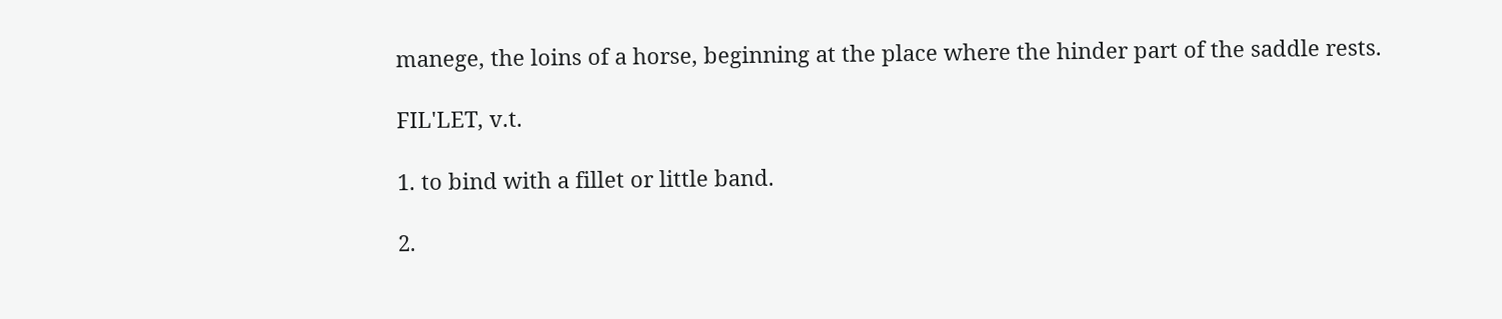manege, the loins of a horse, beginning at the place where the hinder part of the saddle rests.

FIL'LET, v.t.

1. to bind with a fillet or little band.

2.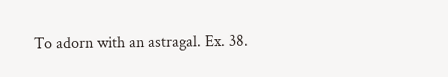To adorn with an astragal. Ex. 38.